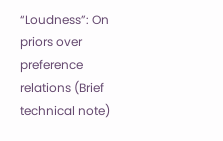“Loudness”: On priors over preference relations (Brief technical note)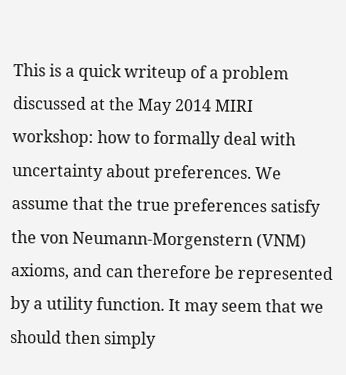This is a quick writeup of a problem discussed at the May 2014 MIRI workshop: how to formally deal with uncertainty about preferences. We assume that the true preferences satisfy the von Neumann-Morgenstern (VNM) axioms, and can therefore be represented by a utility function. It may seem that we should then simply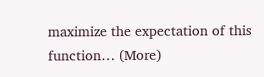maximize the expectation of this function… (More)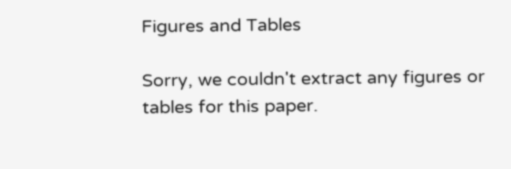Figures and Tables

Sorry, we couldn't extract any figures or tables for this paper.